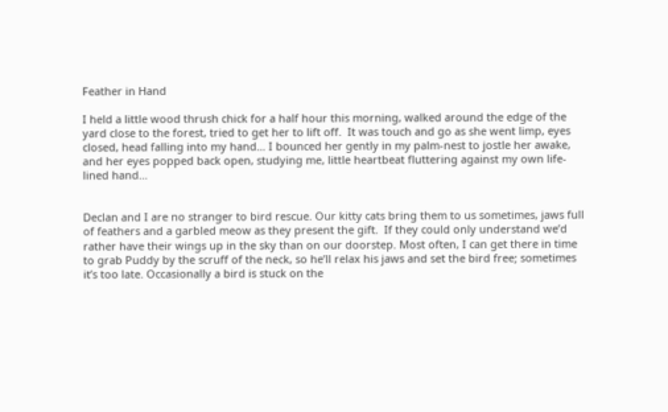Feather in Hand

I held a little wood thrush chick for a half hour this morning, walked around the edge of the yard close to the forest, tried to get her to lift off.  It was touch and go as she went limp, eyes closed, head falling into my hand… I bounced her gently in my palm-nest to jostle her awake, and her eyes popped back open, studying me, little heartbeat fluttering against my own life-lined hand…


Declan and I are no stranger to bird rescue. Our kitty cats bring them to us sometimes, jaws full of feathers and a garbled meow as they present the gift.  If they could only understand we’d rather have their wings up in the sky than on our doorstep. Most often, I can get there in time to grab Puddy by the scruff of the neck, so he’ll relax his jaws and set the bird free; sometimes it’s too late. Occasionally a bird is stuck on the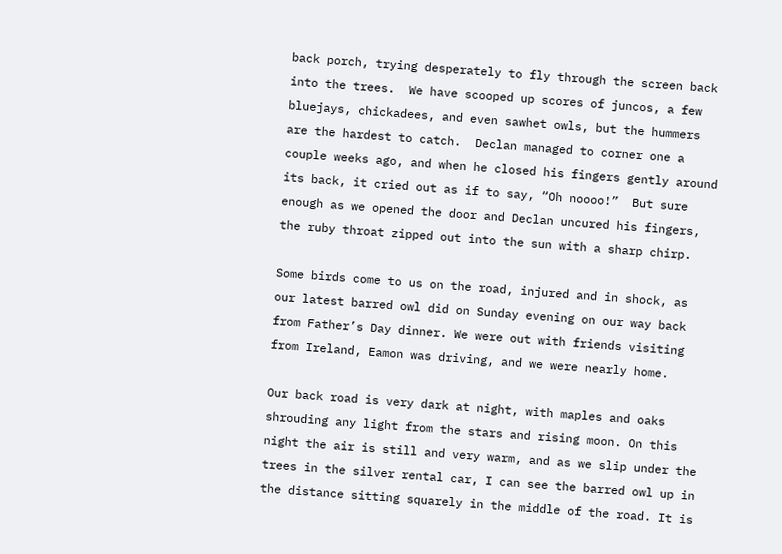back porch, trying desperately to fly through the screen back into the trees.  We have scooped up scores of juncos, a few bluejays, chickadees, and even sawhet owls, but the hummers are the hardest to catch.  Declan managed to corner one a couple weeks ago, and when he closed his fingers gently around its back, it cried out as if to say, “Oh noooo!”  But sure enough as we opened the door and Declan uncured his fingers, the ruby throat zipped out into the sun with a sharp chirp.

Some birds come to us on the road, injured and in shock, as our latest barred owl did on Sunday evening on our way back from Father’s Day dinner. We were out with friends visiting from Ireland, Eamon was driving, and we were nearly home.

Our back road is very dark at night, with maples and oaks shrouding any light from the stars and rising moon. On this night the air is still and very warm, and as we slip under the trees in the silver rental car, I can see the barred owl up in the distance sitting squarely in the middle of the road. It is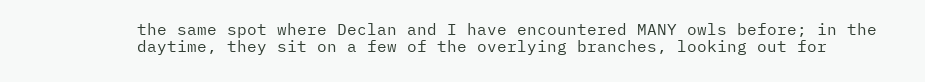the same spot where Declan and I have encountered MANY owls before; in the daytime, they sit on a few of the overlying branches, looking out for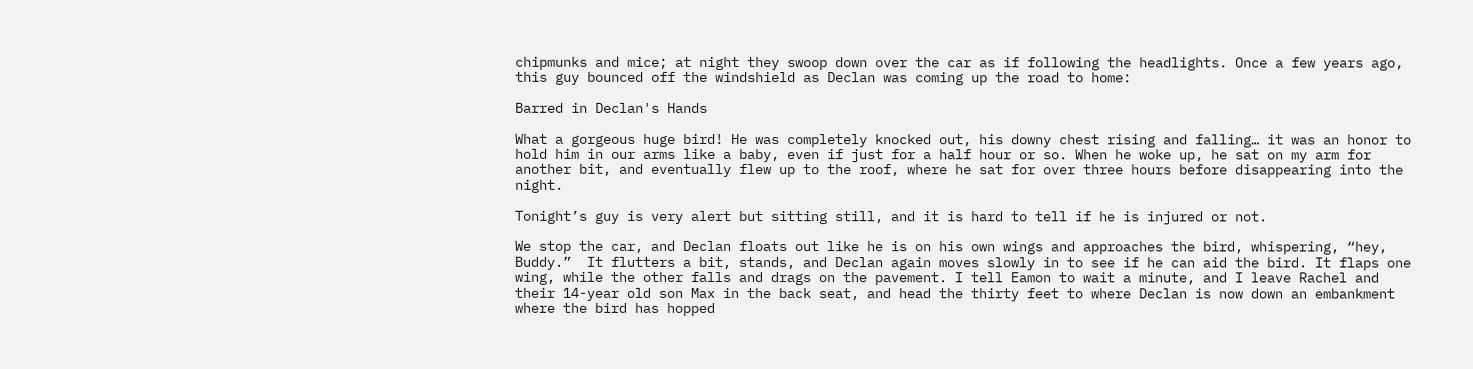chipmunks and mice; at night they swoop down over the car as if following the headlights. Once a few years ago, this guy bounced off the windshield as Declan was coming up the road to home:

Barred in Declan's Hands

What a gorgeous huge bird! He was completely knocked out, his downy chest rising and falling… it was an honor to hold him in our arms like a baby, even if just for a half hour or so. When he woke up, he sat on my arm for another bit, and eventually flew up to the roof, where he sat for over three hours before disappearing into the night.

Tonight’s guy is very alert but sitting still, and it is hard to tell if he is injured or not.

We stop the car, and Declan floats out like he is on his own wings and approaches the bird, whispering, “hey, Buddy.”  It flutters a bit, stands, and Declan again moves slowly in to see if he can aid the bird. It flaps one wing, while the other falls and drags on the pavement. I tell Eamon to wait a minute, and I leave Rachel and their 14-year old son Max in the back seat, and head the thirty feet to where Declan is now down an embankment where the bird has hopped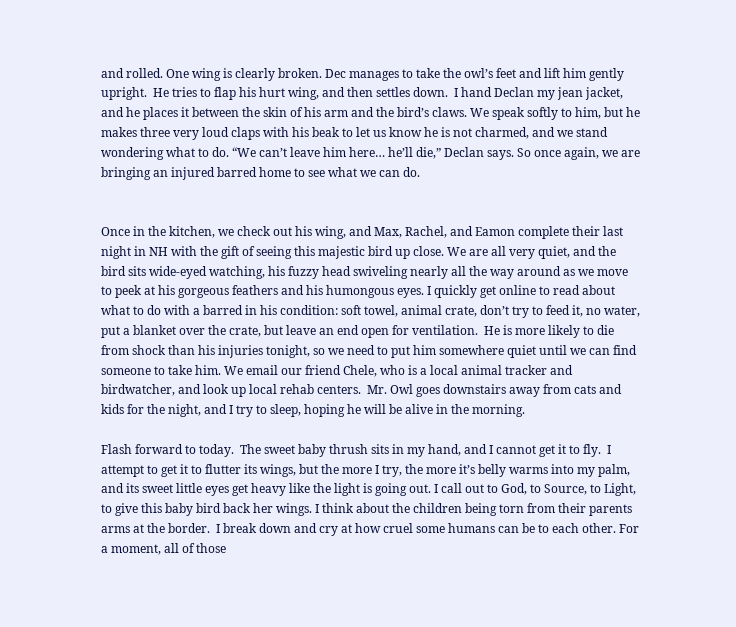and rolled. One wing is clearly broken. Dec manages to take the owl’s feet and lift him gently upright.  He tries to flap his hurt wing, and then settles down.  I hand Declan my jean jacket, and he places it between the skin of his arm and the bird’s claws. We speak softly to him, but he makes three very loud claps with his beak to let us know he is not charmed, and we stand wondering what to do. “We can’t leave him here… he’ll die,” Declan says. So once again, we are bringing an injured barred home to see what we can do.


Once in the kitchen, we check out his wing, and Max, Rachel, and Eamon complete their last night in NH with the gift of seeing this majestic bird up close. We are all very quiet, and the bird sits wide-eyed watching, his fuzzy head swiveling nearly all the way around as we move to peek at his gorgeous feathers and his humongous eyes. I quickly get online to read about what to do with a barred in his condition: soft towel, animal crate, don’t try to feed it, no water, put a blanket over the crate, but leave an end open for ventilation.  He is more likely to die from shock than his injuries tonight, so we need to put him somewhere quiet until we can find someone to take him. We email our friend Chele, who is a local animal tracker and birdwatcher, and look up local rehab centers.  Mr. Owl goes downstairs away from cats and kids for the night, and I try to sleep, hoping he will be alive in the morning.

Flash forward to today.  The sweet baby thrush sits in my hand, and I cannot get it to fly.  I attempt to get it to flutter its wings, but the more I try, the more it’s belly warms into my palm, and its sweet little eyes get heavy like the light is going out. I call out to God, to Source, to Light, to give this baby bird back her wings. I think about the children being torn from their parents arms at the border.  I break down and cry at how cruel some humans can be to each other. For a moment, all of those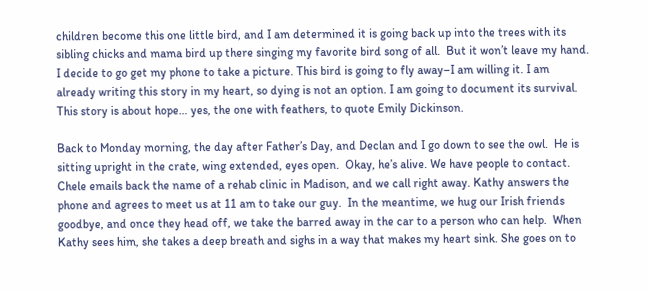children become this one little bird, and I am determined it is going back up into the trees with its sibling chicks and mama bird up there singing my favorite bird song of all.  But it won’t leave my hand. I decide to go get my phone to take a picture. This bird is going to fly away–I am willing it. I am already writing this story in my heart, so dying is not an option. I am going to document its survival. This story is about hope… yes, the one with feathers, to quote Emily Dickinson.

Back to Monday morning, the day after Father’s Day, and Declan and I go down to see the owl.  He is sitting upright in the crate, wing extended, eyes open.  Okay, he’s alive. We have people to contact.  Chele emails back the name of a rehab clinic in Madison, and we call right away. Kathy answers the phone and agrees to meet us at 11 am to take our guy.  In the meantime, we hug our Irish friends goodbye, and once they head off, we take the barred away in the car to a person who can help.  When Kathy sees him, she takes a deep breath and sighs in a way that makes my heart sink. She goes on to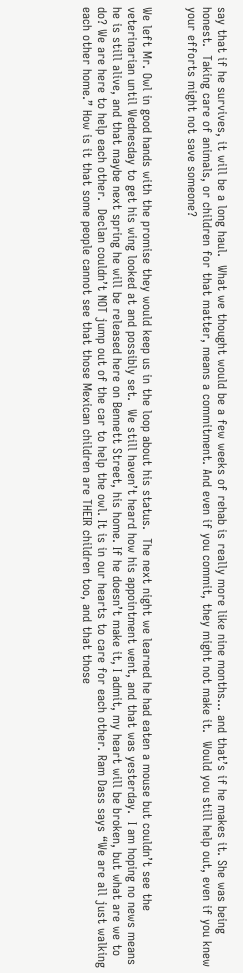say that if he survives, it will be a long haul.  What we thought would be a few weeks of rehab is really more like nine months… and that’s if he makes it. She was being honest.  Taking care of animals, or children for that matter, means a commitment. And even if you commit, they might not make it.  Would you still help out, even if you knew your efforts might not save someone?


We left Mr. Owl in good hands with the promise they would keep us in the loop about his status.  The next night we learned he had eaten a mouse but couldn’t see the veterinarian until Wednesday to get his wing looked at and possibly set.  We still haven’t heard how his appointment went, and that was yesterday.  I am hoping no news means he is still alive, and that maybe next spring he will be released here on Bennett Street, his home. If he doesn’t make it, I admit, my heart will be broken, but what are we to do? We are here to help each other.  Declan couldn’t NOT jump out of the car to help the owl. It is in our hearts to care for each other. Ram Dass says “We are all just walking each other home.” How is it that some people cannot see that those Mexican children are THEIR children too, and that those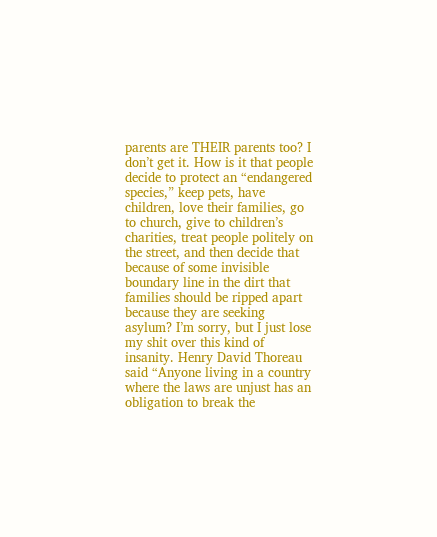parents are THEIR parents too? I don’t get it. How is it that people decide to protect an “endangered species,” keep pets, have children, love their families, go to church, give to children’s charities, treat people politely on the street, and then decide that because of some invisible boundary line in the dirt that families should be ripped apart because they are seeking asylum? I’m sorry, but I just lose my shit over this kind of insanity. Henry David Thoreau said “Anyone living in a country where the laws are unjust has an obligation to break the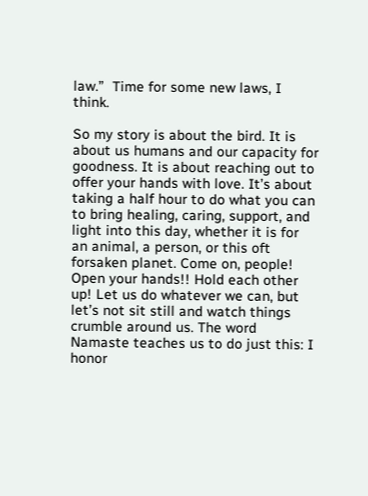law.”  Time for some new laws, I think.

So my story is about the bird. It is about us humans and our capacity for goodness. It is about reaching out to offer your hands with love. It’s about taking a half hour to do what you can to bring healing, caring, support, and light into this day, whether it is for an animal, a person, or this oft forsaken planet. Come on, people! Open your hands!! Hold each other up! Let us do whatever we can, but let’s not sit still and watch things crumble around us. The word Namaste teaches us to do just this: I honor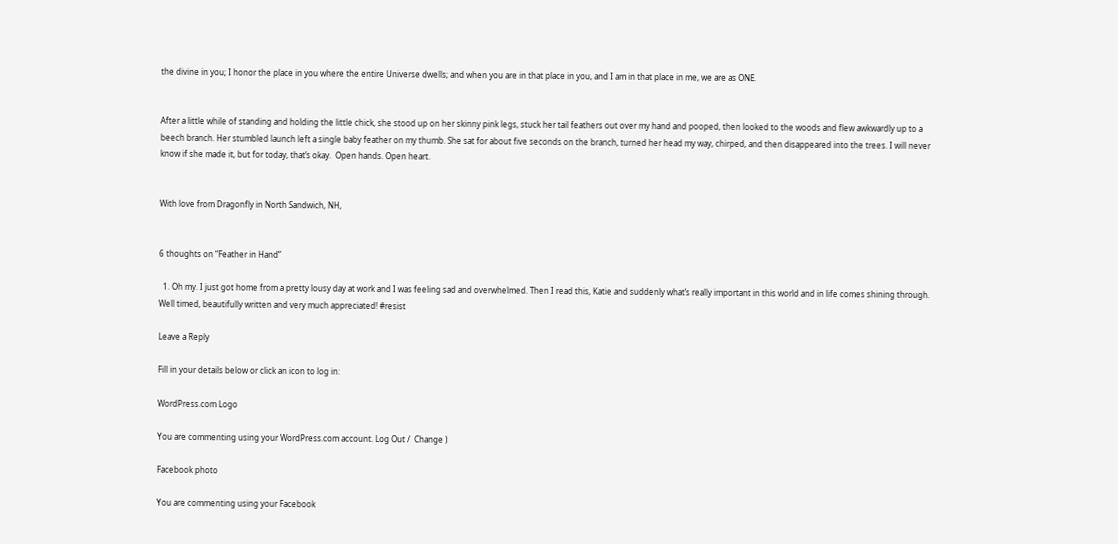the divine in you; I honor the place in you where the entire Universe dwells; and when you are in that place in you, and I am in that place in me, we are as ONE.


After a little while of standing and holding the little chick, she stood up on her skinny pink legs, stuck her tail feathers out over my hand and pooped, then looked to the woods and flew awkwardly up to a beech branch. Her stumbled launch left a single baby feather on my thumb. She sat for about five seconds on the branch, turned her head my way, chirped, and then disappeared into the trees. I will never know if she made it, but for today, that’s okay.  Open hands. Open heart.


With love from Dragonfly in North Sandwich, NH,


6 thoughts on “Feather in Hand”

  1. Oh my. I just got home from a pretty lousy day at work and I was feeling sad and overwhelmed. Then I read this, Katie and suddenly what’s really important in this world and in life comes shining through. Well timed, beautifully written and very much appreciated! #resist

Leave a Reply

Fill in your details below or click an icon to log in:

WordPress.com Logo

You are commenting using your WordPress.com account. Log Out /  Change )

Facebook photo

You are commenting using your Facebook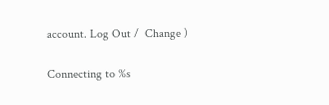account. Log Out /  Change )

Connecting to %s